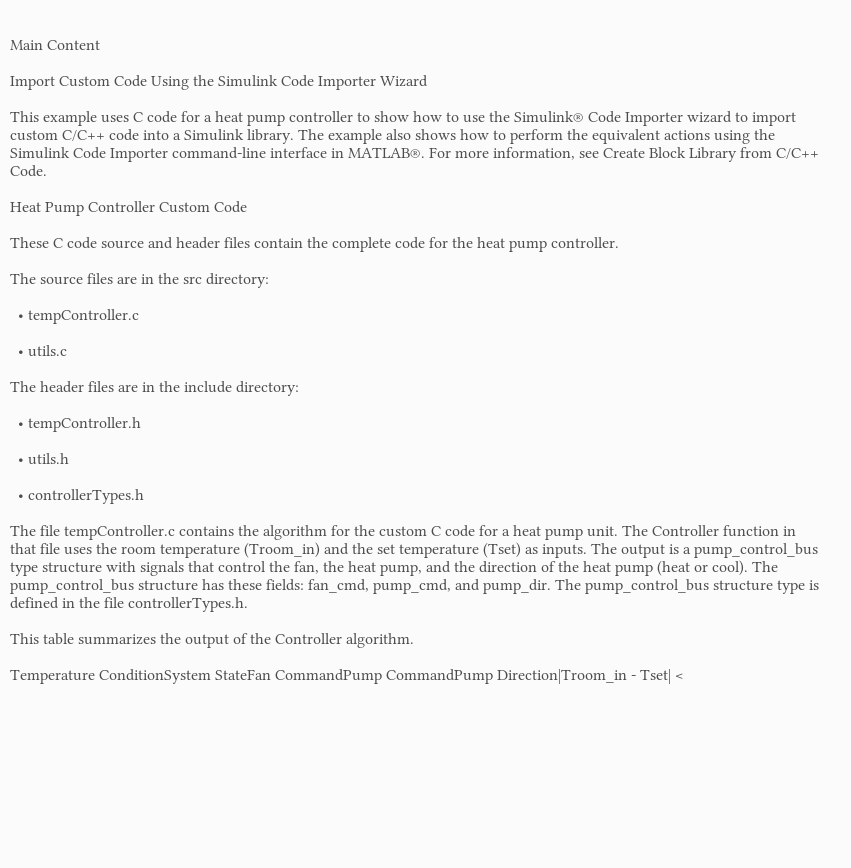Main Content

Import Custom Code Using the Simulink Code Importer Wizard

This example uses C code for a heat pump controller to show how to use the Simulink® Code Importer wizard to import custom C/C++ code into a Simulink library. The example also shows how to perform the equivalent actions using the Simulink Code Importer command-line interface in MATLAB®. For more information, see Create Block Library from C/C++ Code.

Heat Pump Controller Custom Code

These C code source and header files contain the complete code for the heat pump controller.

The source files are in the src directory:

  • tempController.c

  • utils.c

The header files are in the include directory:

  • tempController.h

  • utils.h

  • controllerTypes.h

The file tempController.c contains the algorithm for the custom C code for a heat pump unit. The Controller function in that file uses the room temperature (Troom_in) and the set temperature (Tset) as inputs. The output is a pump_control_bus type structure with signals that control the fan, the heat pump, and the direction of the heat pump (heat or cool). The pump_control_bus structure has these fields: fan_cmd, pump_cmd, and pump_dir. The pump_control_bus structure type is defined in the file controllerTypes.h.

This table summarizes the output of the Controller algorithm.

Temperature ConditionSystem StateFan CommandPump CommandPump Direction|Troom_in - Tset| <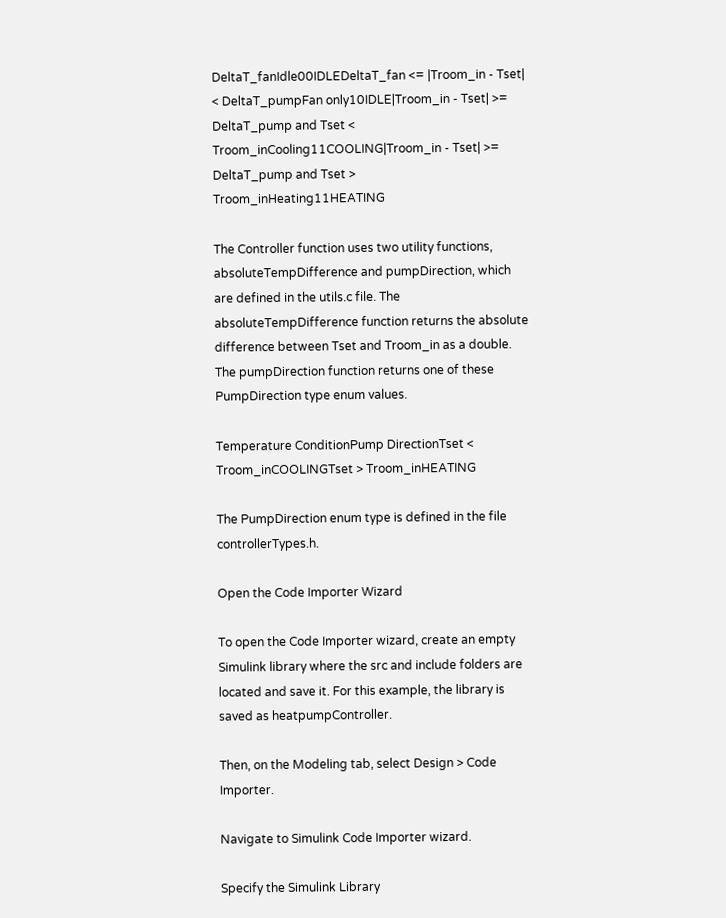DeltaT_fanIdle00IDLEDeltaT_fan <= |Troom_in - Tset| < DeltaT_pumpFan only10IDLE|Troom_in - Tset| >= DeltaT_pump and Tset < Troom_inCooling11COOLING|Troom_in - Tset| >= DeltaT_pump and Tset > Troom_inHeating11HEATING

The Controller function uses two utility functions, absoluteTempDifference and pumpDirection, which are defined in the utils.c file. The absoluteTempDifference function returns the absolute difference between Tset and Troom_in as a double. The pumpDirection function returns one of these PumpDirection type enum values.

Temperature ConditionPump DirectionTset < Troom_inCOOLINGTset > Troom_inHEATING

The PumpDirection enum type is defined in the file controllerTypes.h.

Open the Code Importer Wizard

To open the Code Importer wizard, create an empty Simulink library where the src and include folders are located and save it. For this example, the library is saved as heatpumpController.

Then, on the Modeling tab, select Design > Code Importer.

Navigate to Simulink Code Importer wizard.

Specify the Simulink Library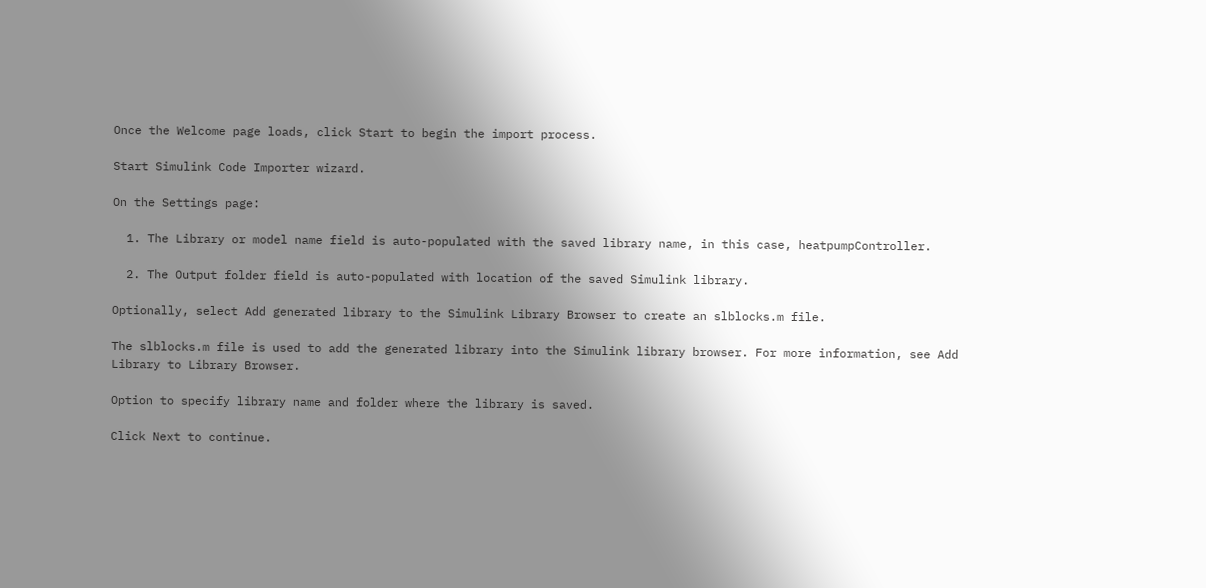Once the Welcome page loads, click Start to begin the import process.

Start Simulink Code Importer wizard.

On the Settings page:

  1. The Library or model name field is auto-populated with the saved library name, in this case, heatpumpController.

  2. The Output folder field is auto-populated with location of the saved Simulink library.

Optionally, select Add generated library to the Simulink Library Browser to create an slblocks.m file.

The slblocks.m file is used to add the generated library into the Simulink library browser. For more information, see Add Library to Library Browser.

Option to specify library name and folder where the library is saved.

Click Next to continue.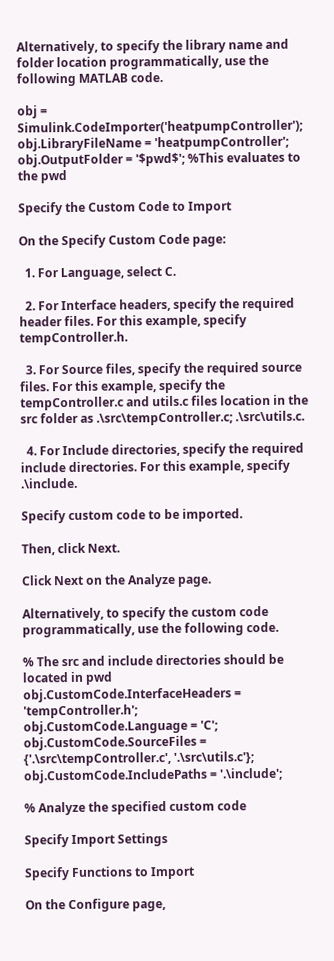Alternatively, to specify the library name and folder location programmatically, use the following MATLAB code.

obj = Simulink.CodeImporter('heatpumpController');
obj.LibraryFileName = 'heatpumpController';
obj.OutputFolder = '$pwd$'; %This evaluates to the pwd

Specify the Custom Code to Import

On the Specify Custom Code page:

  1. For Language, select C.

  2. For Interface headers, specify the required header files. For this example, specify tempController.h.

  3. For Source files, specify the required source files. For this example, specify the tempController.c and utils.c files location in the src folder as .\src\tempController.c; .\src\utils.c.

  4. For Include directories, specify the required include directories. For this example, specify .\include.

Specify custom code to be imported.

Then, click Next.

Click Next on the Analyze page.

Alternatively, to specify the custom code programmatically, use the following code.

% The src and include directories should be located in pwd
obj.CustomCode.InterfaceHeaders = 'tempController.h';
obj.CustomCode.Language = 'C';
obj.CustomCode.SourceFiles = {'.\src\tempController.c', '.\src\utils.c'};
obj.CustomCode.IncludePaths = '.\include';

% Analyze the specified custom code

Specify Import Settings

Specify Functions to Import

On the Configure page,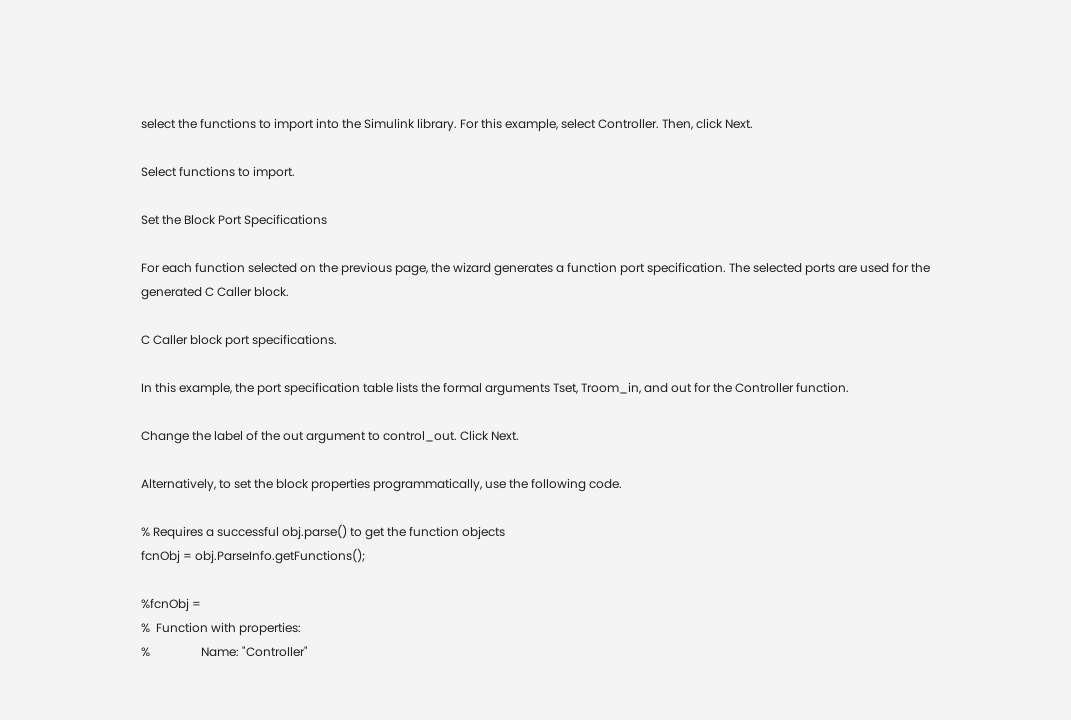select the functions to import into the Simulink library. For this example, select Controller. Then, click Next.

Select functions to import.

Set the Block Port Specifications

For each function selected on the previous page, the wizard generates a function port specification. The selected ports are used for the generated C Caller block.

C Caller block port specifications.

In this example, the port specification table lists the formal arguments Tset, Troom_in, and out for the Controller function.

Change the label of the out argument to control_out. Click Next.

Alternatively, to set the block properties programmatically, use the following code.

% Requires a successful obj.parse() to get the function objects
fcnObj = obj.ParseInfo.getFunctions();

%fcnObj =
%  Function with properties:
%                 Name: "Controller"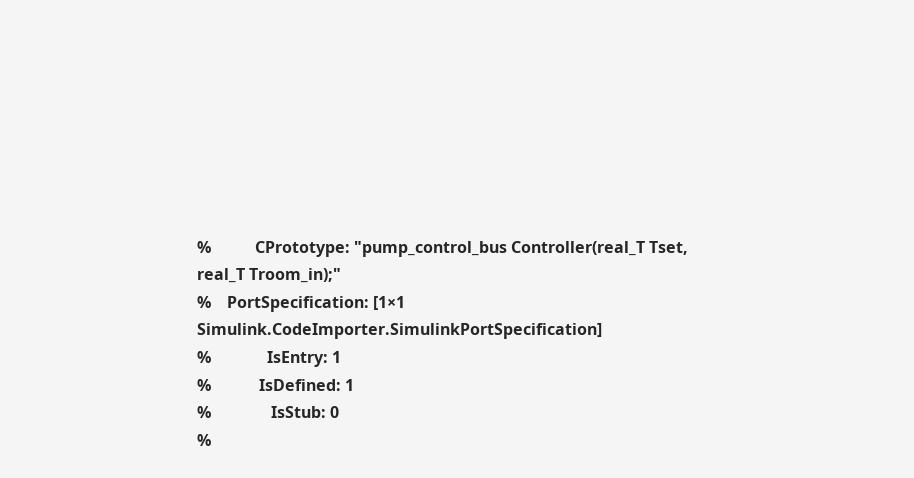%           CPrototype: "pump_control_bus Controller(real_T Tset, real_T Troom_in);"
%    PortSpecification: [1×1 Simulink.CodeImporter.SimulinkPortSpecification]
%              IsEntry: 1
%            IsDefined: 1
%               IsStub: 0
%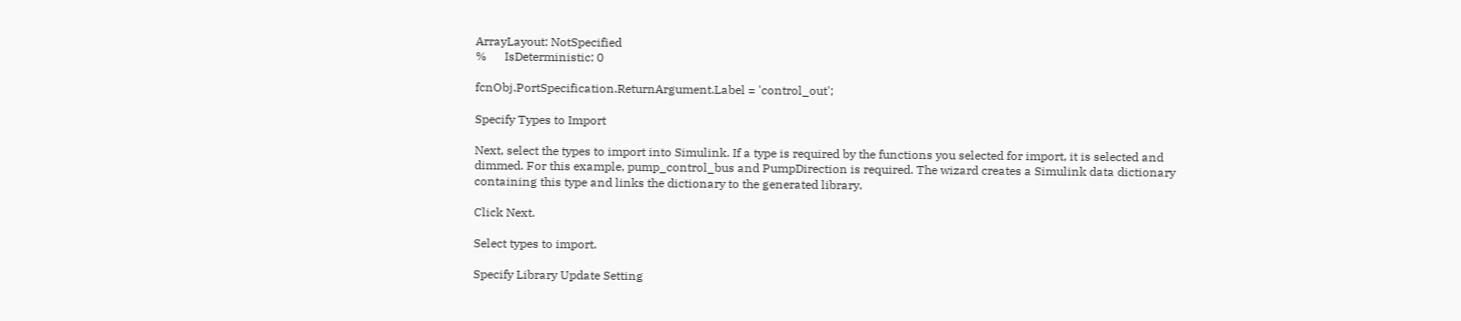ArrayLayout: NotSpecified
%      IsDeterministic: 0

fcnObj.PortSpecification.ReturnArgument.Label = 'control_out';

Specify Types to Import

Next, select the types to import into Simulink. If a type is required by the functions you selected for import, it is selected and dimmed. For this example, pump_control_bus and PumpDirection is required. The wizard creates a Simulink data dictionary containing this type and links the dictionary to the generated library.

Click Next.

Select types to import.

Specify Library Update Setting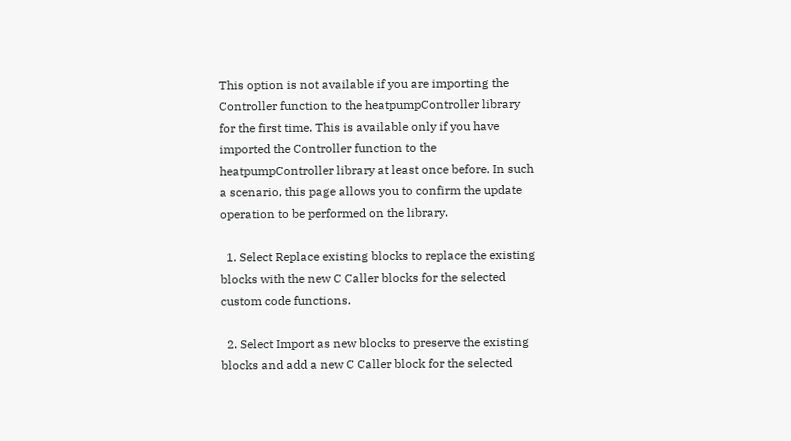This option is not available if you are importing the Controller function to the heatpumpController library for the first time. This is available only if you have imported the Controller function to the heatpumpController library at least once before. In such a scenario, this page allows you to confirm the update operation to be performed on the library.

  1. Select Replace existing blocks to replace the existing blocks with the new C Caller blocks for the selected custom code functions.

  2. Select Import as new blocks to preserve the existing blocks and add a new C Caller block for the selected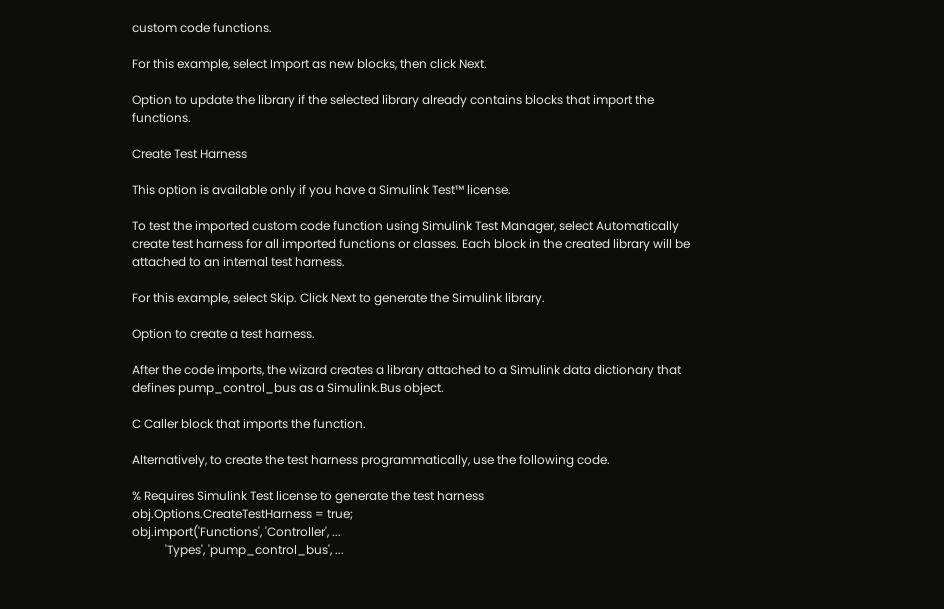custom code functions.

For this example, select Import as new blocks, then click Next.

Option to update the library if the selected library already contains blocks that import the functions.

Create Test Harness

This option is available only if you have a Simulink Test™ license.

To test the imported custom code function using Simulink Test Manager, select Automatically create test harness for all imported functions or classes. Each block in the created library will be attached to an internal test harness.

For this example, select Skip. Click Next to generate the Simulink library.

Option to create a test harness.

After the code imports, the wizard creates a library attached to a Simulink data dictionary that defines pump_control_bus as a Simulink.Bus object.

C Caller block that imports the function.

Alternatively, to create the test harness programmatically, use the following code.

% Requires Simulink Test license to generate the test harness
obj.Options.CreateTestHarness = true;
obj.import('Functions', 'Controller', ...
           'Types', 'pump_control_bus', ...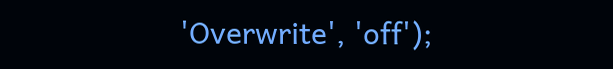'Overwrite', 'off');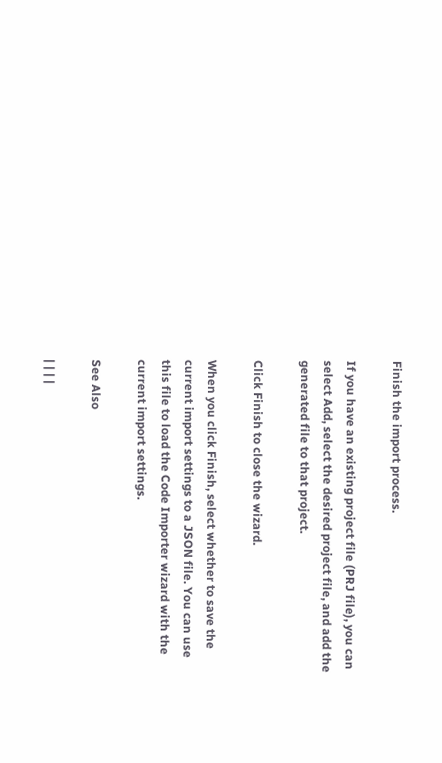Finish the import process.

If you have an existing project file (PRJ file), you can select Add, select the desired project file, and add the generated file to that project.

Click Finish to close the wizard.

When you click Finish, select whether to save the current import settings to a JSON file. You can use this file to load the Code Importer wizard with the current import settings.

See Also

| | | |